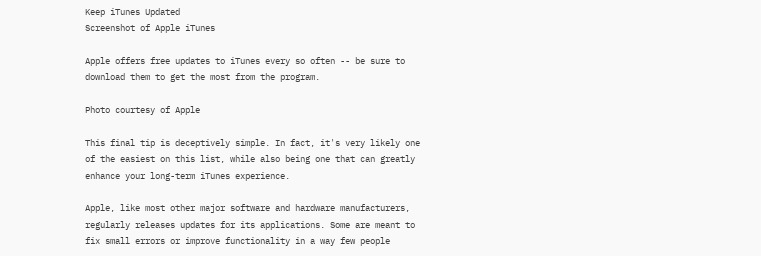Keep iTunes Updated
Screenshot of Apple iTunes

Apple offers free updates to iTunes every so often -- be sure to download them to get the most from the program.

Photo courtesy of Apple

This final tip is deceptively simple. In fact, it's very likely one of the easiest on this list, while also being one that can greatly enhance your long-term iTunes experience.

Apple, like most other major software and hardware manufacturers, regularly releases updates for its applications. Some are meant to fix small errors or improve functionality in a way few people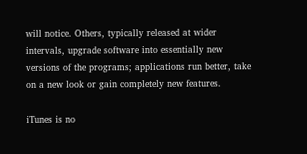will notice. Others, typically released at wider intervals, upgrade software into essentially new versions of the programs; applications run better, take on a new look or gain completely new features.

iTunes is no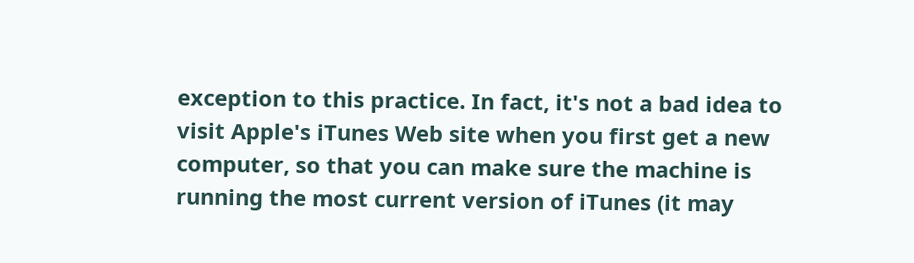exception to this practice. In fact, it's not a bad idea to visit Apple's iTunes Web site when you first get a new computer, so that you can make sure the machine is running the most current version of iTunes (it may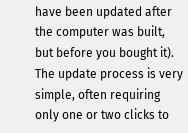have been updated after the computer was built, but before you bought it). The update process is very simple, often requiring only one or two clicks to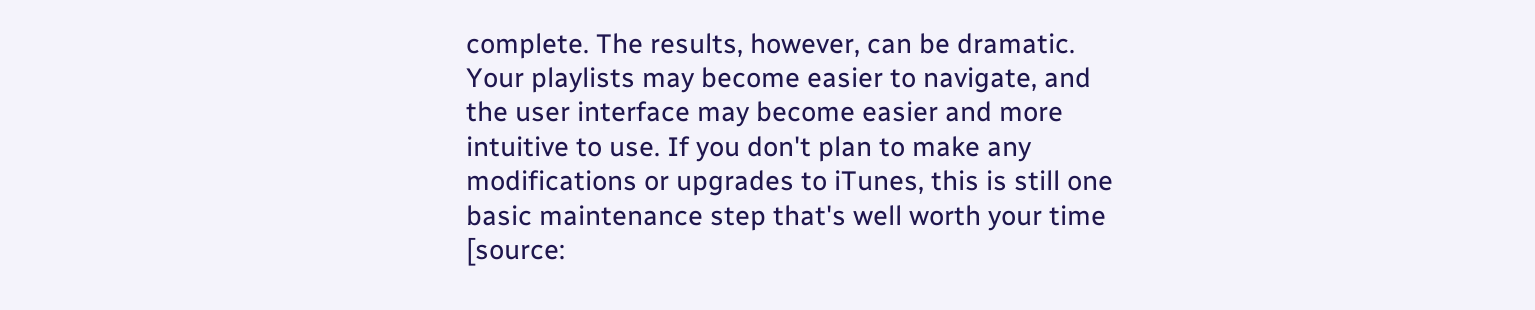complete. The results, however, can be dramatic. Your playlists may become easier to navigate, and the user interface may become easier and more intuitive to use. If you don't plan to make any modifications or upgrades to iTunes, this is still one basic maintenance step that's well worth your time [source: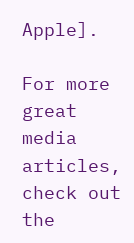Apple].

For more great media articles, check out the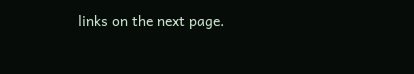links on the next page.